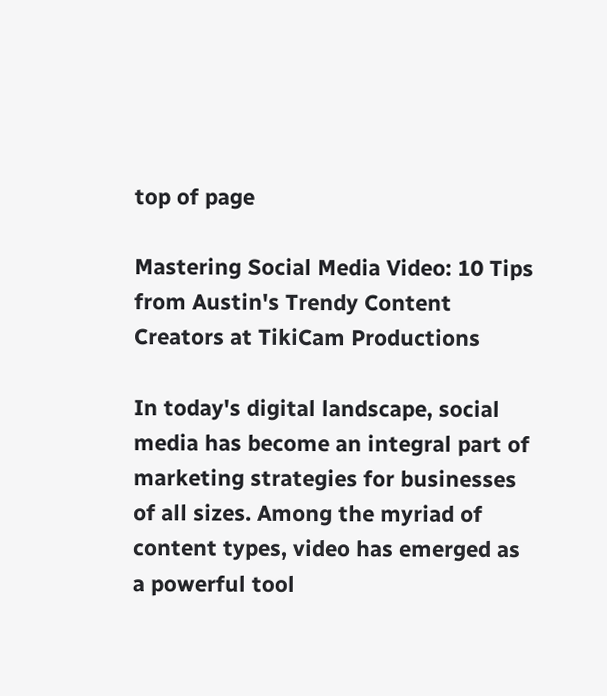top of page

Mastering Social Media Video: 10 Tips from Austin's Trendy Content Creators at TikiCam Productions

In today's digital landscape, social media has become an integral part of marketing strategies for businesses of all sizes. Among the myriad of content types, video has emerged as a powerful tool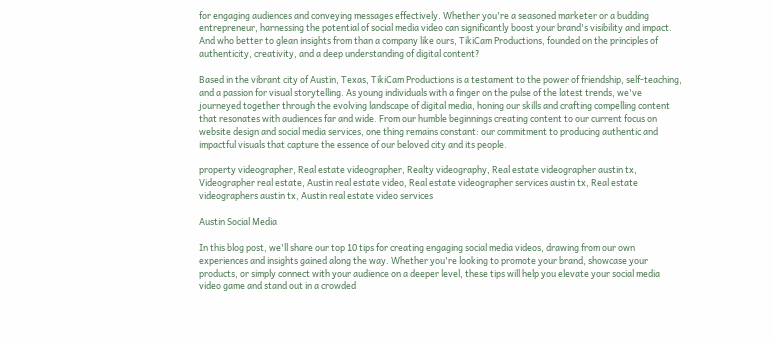for engaging audiences and conveying messages effectively. Whether you're a seasoned marketer or a budding entrepreneur, harnessing the potential of social media video can significantly boost your brand's visibility and impact. And who better to glean insights from than a company like ours, TikiCam Productions, founded on the principles of authenticity, creativity, and a deep understanding of digital content?

Based in the vibrant city of Austin, Texas, TikiCam Productions is a testament to the power of friendship, self-teaching, and a passion for visual storytelling. As young individuals with a finger on the pulse of the latest trends, we've journeyed together through the evolving landscape of digital media, honing our skills and crafting compelling content that resonates with audiences far and wide. From our humble beginnings creating content to our current focus on website design and social media services, one thing remains constant: our commitment to producing authentic and impactful visuals that capture the essence of our beloved city and its people.

property videographer, Real estate videographer, Realty videography, Real estate videographer austin tx, Videographer real estate, Austin real estate video, Real estate videographer services austin tx, Real estate videographers austin tx, Austin real estate video services

Austin Social Media

In this blog post, we'll share our top 10 tips for creating engaging social media videos, drawing from our own experiences and insights gained along the way. Whether you're looking to promote your brand, showcase your products, or simply connect with your audience on a deeper level, these tips will help you elevate your social media video game and stand out in a crowded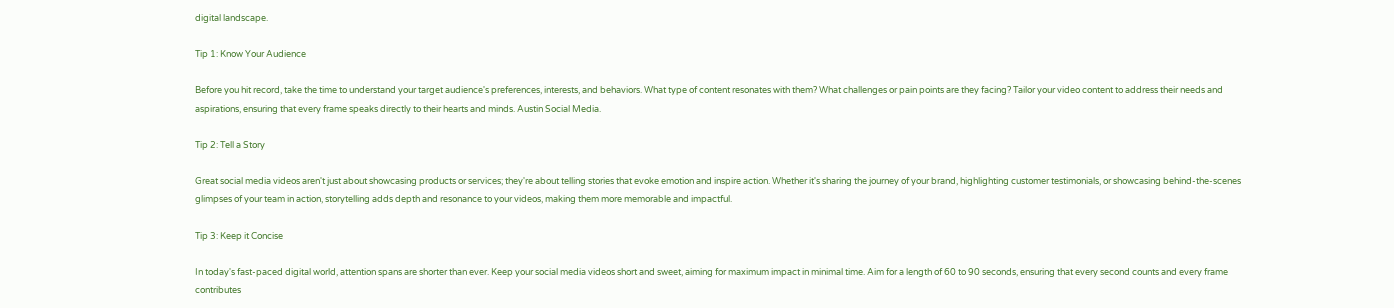digital landscape.

Tip 1: Know Your Audience

Before you hit record, take the time to understand your target audience's preferences, interests, and behaviors. What type of content resonates with them? What challenges or pain points are they facing? Tailor your video content to address their needs and aspirations, ensuring that every frame speaks directly to their hearts and minds. Austin Social Media.

Tip 2: Tell a Story

Great social media videos aren't just about showcasing products or services; they're about telling stories that evoke emotion and inspire action. Whether it's sharing the journey of your brand, highlighting customer testimonials, or showcasing behind-the-scenes glimpses of your team in action, storytelling adds depth and resonance to your videos, making them more memorable and impactful.

Tip 3: Keep it Concise

In today's fast-paced digital world, attention spans are shorter than ever. Keep your social media videos short and sweet, aiming for maximum impact in minimal time. Aim for a length of 60 to 90 seconds, ensuring that every second counts and every frame contributes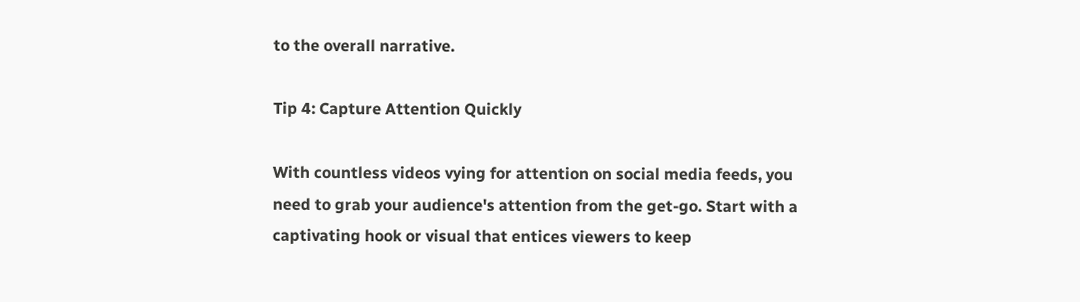to the overall narrative.

Tip 4: Capture Attention Quickly

With countless videos vying for attention on social media feeds, you need to grab your audience's attention from the get-go. Start with a captivating hook or visual that entices viewers to keep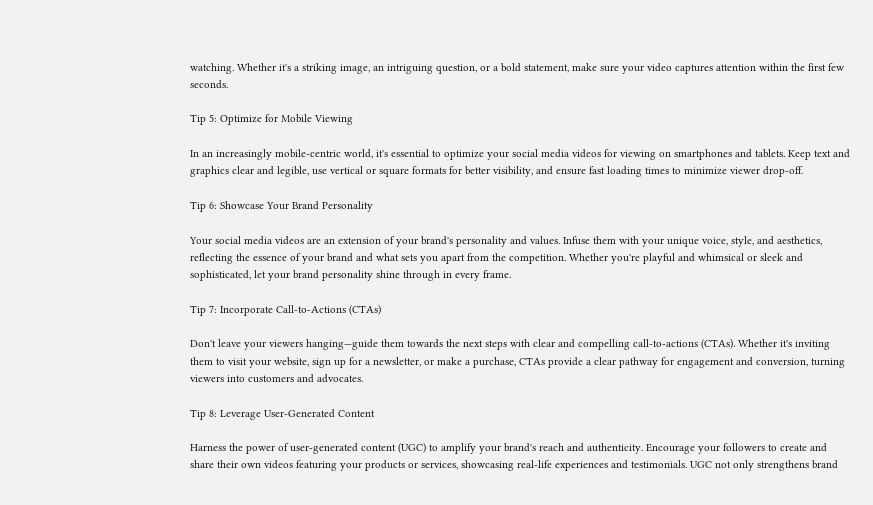watching. Whether it's a striking image, an intriguing question, or a bold statement, make sure your video captures attention within the first few seconds.

Tip 5: Optimize for Mobile Viewing

In an increasingly mobile-centric world, it's essential to optimize your social media videos for viewing on smartphones and tablets. Keep text and graphics clear and legible, use vertical or square formats for better visibility, and ensure fast loading times to minimize viewer drop-off.

Tip 6: Showcase Your Brand Personality

Your social media videos are an extension of your brand's personality and values. Infuse them with your unique voice, style, and aesthetics, reflecting the essence of your brand and what sets you apart from the competition. Whether you're playful and whimsical or sleek and sophisticated, let your brand personality shine through in every frame.

Tip 7: Incorporate Call-to-Actions (CTAs)

Don't leave your viewers hanging—guide them towards the next steps with clear and compelling call-to-actions (CTAs). Whether it's inviting them to visit your website, sign up for a newsletter, or make a purchase, CTAs provide a clear pathway for engagement and conversion, turning viewers into customers and advocates.

Tip 8: Leverage User-Generated Content

Harness the power of user-generated content (UGC) to amplify your brand's reach and authenticity. Encourage your followers to create and share their own videos featuring your products or services, showcasing real-life experiences and testimonials. UGC not only strengthens brand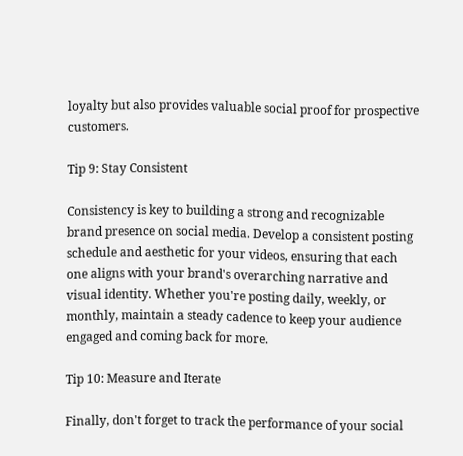loyalty but also provides valuable social proof for prospective customers.

Tip 9: Stay Consistent

Consistency is key to building a strong and recognizable brand presence on social media. Develop a consistent posting schedule and aesthetic for your videos, ensuring that each one aligns with your brand's overarching narrative and visual identity. Whether you're posting daily, weekly, or monthly, maintain a steady cadence to keep your audience engaged and coming back for more.

Tip 10: Measure and Iterate

Finally, don't forget to track the performance of your social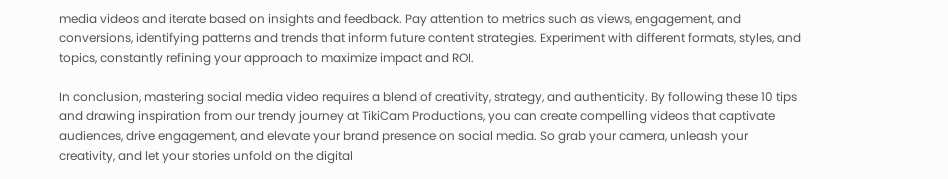media videos and iterate based on insights and feedback. Pay attention to metrics such as views, engagement, and conversions, identifying patterns and trends that inform future content strategies. Experiment with different formats, styles, and topics, constantly refining your approach to maximize impact and ROI.

In conclusion, mastering social media video requires a blend of creativity, strategy, and authenticity. By following these 10 tips and drawing inspiration from our trendy journey at TikiCam Productions, you can create compelling videos that captivate audiences, drive engagement, and elevate your brand presence on social media. So grab your camera, unleash your creativity, and let your stories unfold on the digital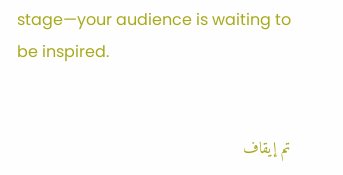stage—your audience is waiting to be inspired.


تم إيقاف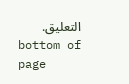التعليق.
bottom of page